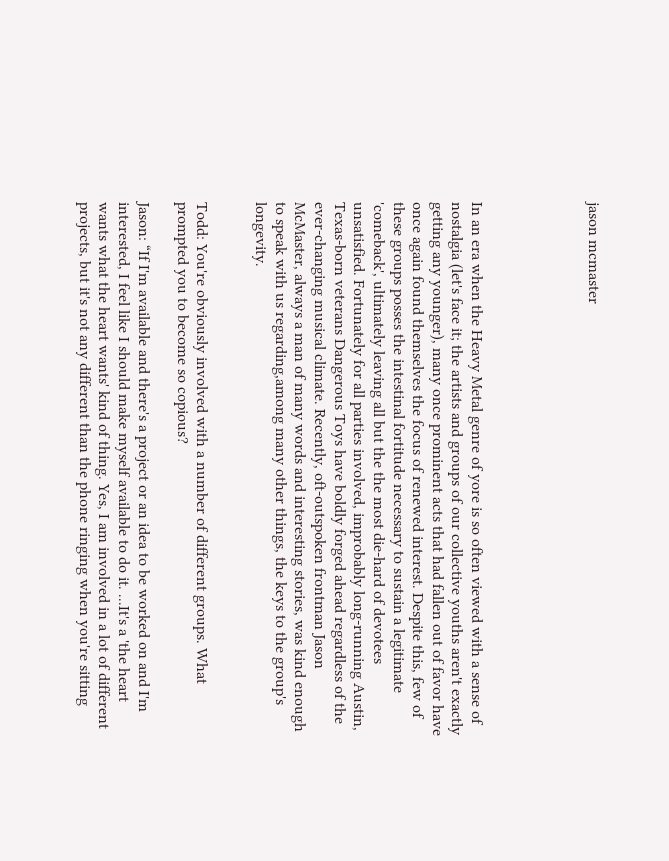jason mcmaster





In an era when the Heavy Metal genre of yore is so often viewed with a sense of nostalgia (let's face it; the artists and groups of our collective youths aren't exactly getting any younger), many once prominent acts that had fallen out of favor have once again found themselves the focus of renewed interest. Despite this, few of these groups posses the intestinal fortitude necessary to sustain a legitimate 'comeback', ultimately leaving all but the the most die-hard of devotees unsatisfied. Fortunately for all parties involved, improbably long-running Austin, Texas-born veterans Dangerous Toys have boldly forged ahead regardless of the ever-changing musical climate. Recently, oft-outspoken frontman Jason McMaster, always a man of many words and interesting stories, was kind enough to speak with us regarding,among many other things, the keys to the group's longevity.


Todd: You're obviously involved with a number of different groups. What prompted you to become so copious?

Jason: “If I'm available and there's a project or an idea to be worked on and I'm interested, I feel like I should make myself available to do it. ...It's a 'the heart wants what the heart wants' kind of thing. Yes, I am involved in a lot of different projects, but it's not any different than the phone ringing when you're sitting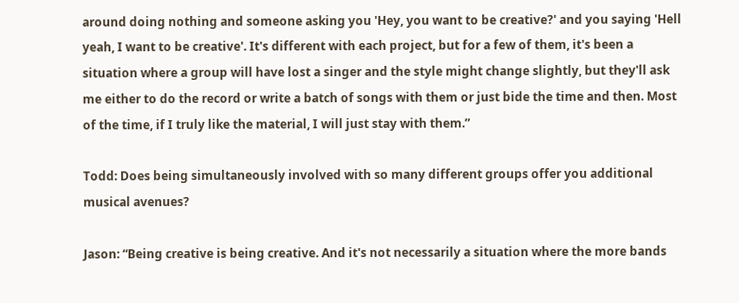around doing nothing and someone asking you 'Hey, you want to be creative?' and you saying 'Hell yeah, I want to be creative'. It's different with each project, but for a few of them, it's been a situation where a group will have lost a singer and the style might change slightly, but they'll ask me either to do the record or write a batch of songs with them or just bide the time and then. Most of the time, if I truly like the material, I will just stay with them.”

Todd: Does being simultaneously involved with so many different groups offer you additional musical avenues?

Jason: “Being creative is being creative. And it's not necessarily a situation where the more bands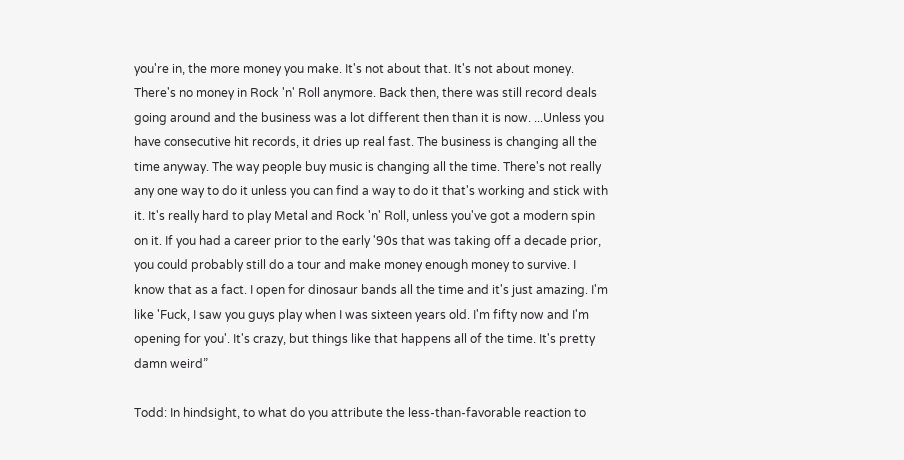you're in, the more money you make. It's not about that. It's not about money. There's no money in Rock 'n' Roll anymore. Back then, there was still record deals going around and the business was a lot different then than it is now. ...Unless you have consecutive hit records, it dries up real fast. The business is changing all the time anyway. The way people buy music is changing all the time. There's not really any one way to do it unless you can find a way to do it that's working and stick with it. It's really hard to play Metal and Rock 'n' Roll, unless you've got a modern spin on it. If you had a career prior to the early '90s that was taking off a decade prior, you could probably still do a tour and make money enough money to survive. I know that as a fact. I open for dinosaur bands all the time and it's just amazing. I'm like 'Fuck, I saw you guys play when I was sixteen years old. I'm fifty now and I'm opening for you'. It's crazy, but things like that happens all of the time. It's pretty damn weird”

Todd: In hindsight, to what do you attribute the less-than-favorable reaction to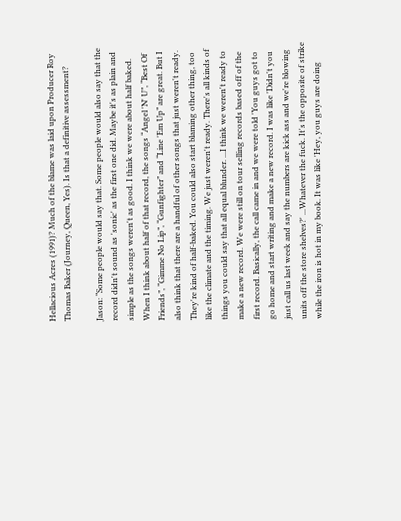Hellacious Acres (1991)? Much of the blame was laid upon Producer Roy Thomas Baker (Journey, Queen, Yes). Is that a definitive assessment?

Jason: “Some people would say that. Some people would also say that the record didn't sound as 'sonic' as the first one did. Maybe it's as plain and simple as the songs weren't as good. I think we were about half baked. When I think about half of that record, the songs “Angel 'N' U”, “Best Of Friends”, “Gimme No Lip”, “Gunfighter” and “Line 'Em Up” are great. But I also think that there are a handful of other songs that just weren't ready. They're kind of half-baked. You could also start blaming other thing, too like the climate and the timing. We just weren't ready. There's all kinds of things you could say that all equal blunder. ...I think we weren't ready to make a new record. We were still on tour selling records based off of the first record. Basically, the call came in and we were told 'You guys got to go home and start writing and make a new record. I was like 'Didn't you just call us last week and say the numbers are kick ass and we're blowing units off the store shelves?' ...Whatever the fuck. It's the opposite of strike while the iron is hot in my book. It was like 'Hey, you guys are doing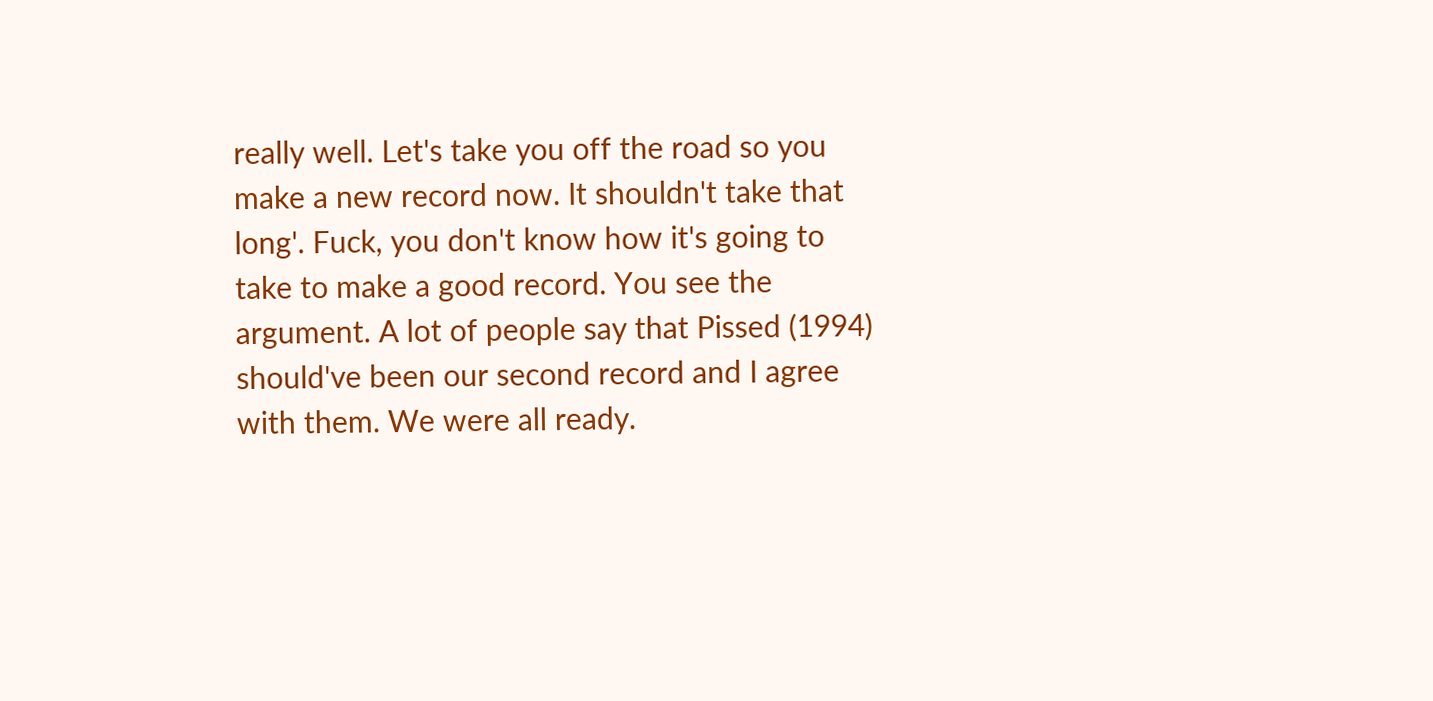really well. Let's take you off the road so you make a new record now. It shouldn't take that long'. Fuck, you don't know how it's going to take to make a good record. You see the argument. A lot of people say that Pissed (1994) should've been our second record and I agree with them. We were all ready.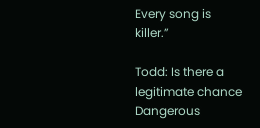Every song is killer.”

Todd: Is there a legitimate chance Dangerous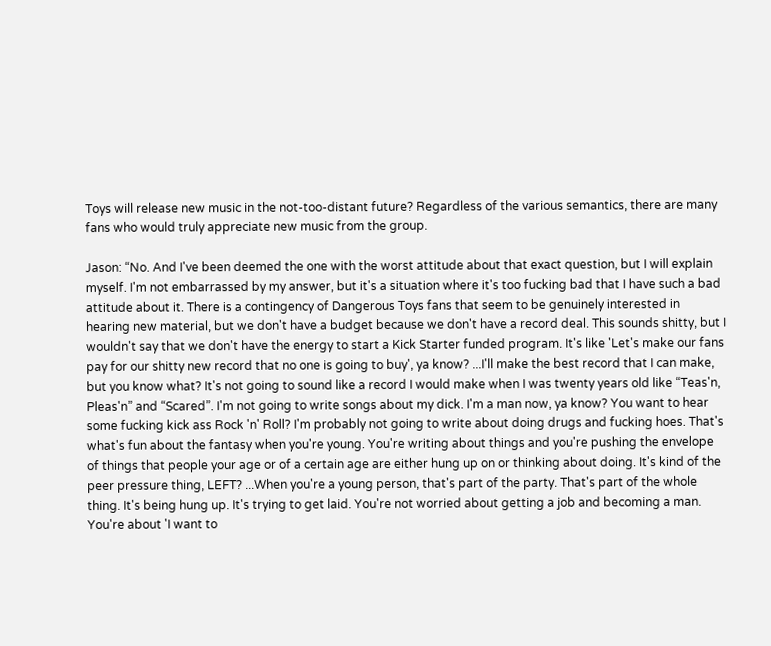Toys will release new music in the not-too-distant future? Regardless of the various semantics, there are many fans who would truly appreciate new music from the group.

Jason: “No. And I've been deemed the one with the worst attitude about that exact question, but I will explain myself. I'm not embarrassed by my answer, but it's a situation where it's too fucking bad that I have such a bad attitude about it. There is a contingency of Dangerous Toys fans that seem to be genuinely interested in hearing new material, but we don't have a budget because we don't have a record deal. This sounds shitty, but I wouldn't say that we don't have the energy to start a Kick Starter funded program. It's like 'Let's make our fans pay for our shitty new record that no one is going to buy', ya know? ...I'll make the best record that I can make, but you know what? It's not going to sound like a record I would make when I was twenty years old like “Teas'n, Pleas'n” and “Scared”. I'm not going to write songs about my dick. I'm a man now, ya know? You want to hear some fucking kick ass Rock 'n' Roll? I'm probably not going to write about doing drugs and fucking hoes. That's what's fun about the fantasy when you're young. You're writing about things and you're pushing the envelope of things that people your age or of a certain age are either hung up on or thinking about doing. It's kind of the peer pressure thing, LEFT? ...When you're a young person, that's part of the party. That's part of the whole thing. It's being hung up. It's trying to get laid. You're not worried about getting a job and becoming a man. You're about 'I want to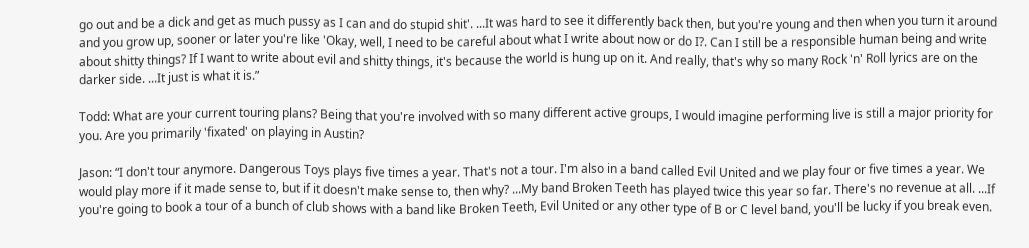go out and be a dick and get as much pussy as I can and do stupid shit'. ...It was hard to see it differently back then, but you're young and then when you turn it around and you grow up, sooner or later you're like 'Okay, well, I need to be careful about what I write about now or do I?. Can I still be a responsible human being and write about shitty things? If I want to write about evil and shitty things, it's because the world is hung up on it. And really, that's why so many Rock 'n' Roll lyrics are on the darker side. ...It just is what it is.”

Todd: What are your current touring plans? Being that you're involved with so many different active groups, I would imagine performing live is still a major priority for you. Are you primarily 'fixated' on playing in Austin?

Jason: “I don't tour anymore. Dangerous Toys plays five times a year. That's not a tour. I'm also in a band called Evil United and we play four or five times a year. We would play more if it made sense to, but if it doesn't make sense to, then why? ...My band Broken Teeth has played twice this year so far. There's no revenue at all. ...If you're going to book a tour of a bunch of club shows with a band like Broken Teeth, Evil United or any other type of B or C level band, you'll be lucky if you break even.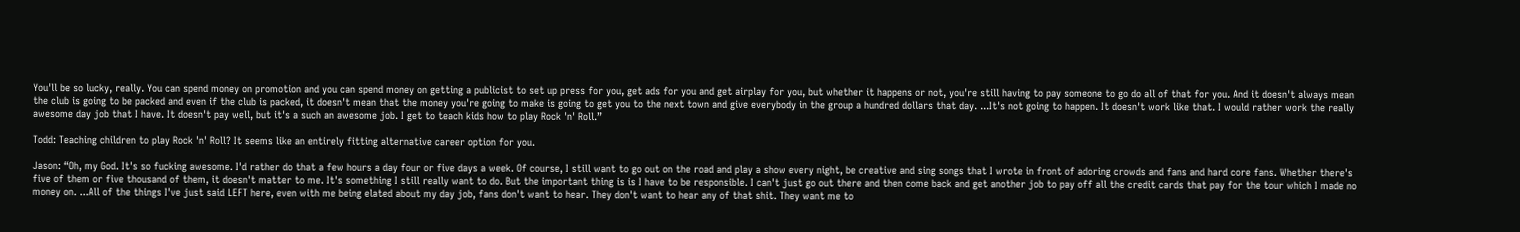You'll be so lucky, really. You can spend money on promotion and you can spend money on getting a publicist to set up press for you, get ads for you and get airplay for you, but whether it happens or not, you're still having to pay someone to go do all of that for you. And it doesn't always mean the club is going to be packed and even if the club is packed, it doesn't mean that the money you're going to make is going to get you to the next town and give everybody in the group a hundred dollars that day. ...It's not going to happen. It doesn't work like that. I would rather work the really awesome day job that I have. It doesn't pay well, but it's a such an awesome job. I get to teach kids how to play Rock 'n' Roll.”

Todd: Teaching children to play Rock 'n' Roll? It seems like an entirely fitting alternative career option for you.

Jason: “Oh, my God. It's so fucking awesome. I'd rather do that a few hours a day four or five days a week. Of course, I still want to go out on the road and play a show every night, be creative and sing songs that I wrote in front of adoring crowds and fans and hard core fans. Whether there's five of them or five thousand of them, it doesn't matter to me. It's something I still really want to do. But the important thing is is I have to be responsible. I can't just go out there and then come back and get another job to pay off all the credit cards that pay for the tour which I made no money on. ...All of the things I've just said LEFT here, even with me being elated about my day job, fans don't want to hear. They don't want to hear any of that shit. They want me to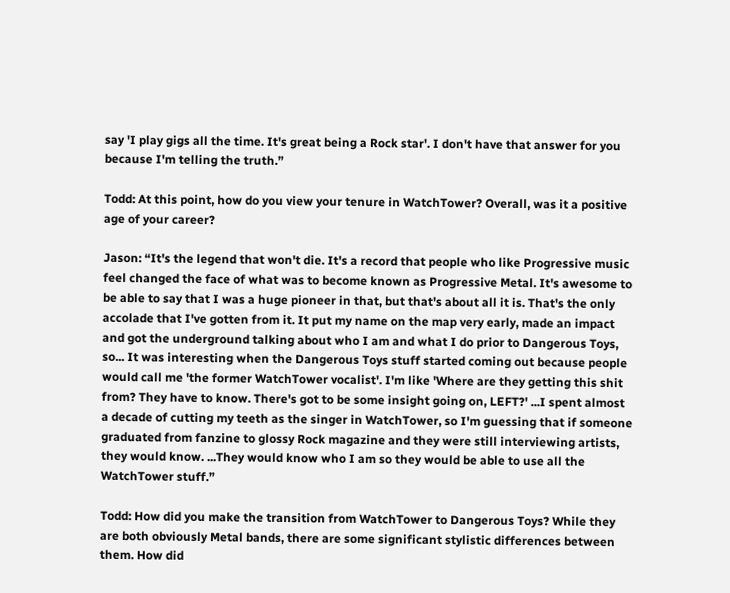say 'I play gigs all the time. It's great being a Rock star'. I don't have that answer for you because I'm telling the truth.”

Todd: At this point, how do you view your tenure in WatchTower? Overall, was it a positive age of your career?

Jason: “It's the legend that won't die. It's a record that people who like Progressive music feel changed the face of what was to become known as Progressive Metal. It's awesome to be able to say that I was a huge pioneer in that, but that's about all it is. That's the only accolade that I've gotten from it. It put my name on the map very early, made an impact and got the underground talking about who I am and what I do prior to Dangerous Toys, so... It was interesting when the Dangerous Toys stuff started coming out because people would call me 'the former WatchTower vocalist'. I'm like 'Where are they getting this shit from? They have to know. There's got to be some insight going on, LEFT?' ...I spent almost a decade of cutting my teeth as the singer in WatchTower, so I'm guessing that if someone graduated from fanzine to glossy Rock magazine and they were still interviewing artists, they would know. ...They would know who I am so they would be able to use all the WatchTower stuff.”

Todd: How did you make the transition from WatchTower to Dangerous Toys? While they are both obviously Metal bands, there are some significant stylistic differences between them. How did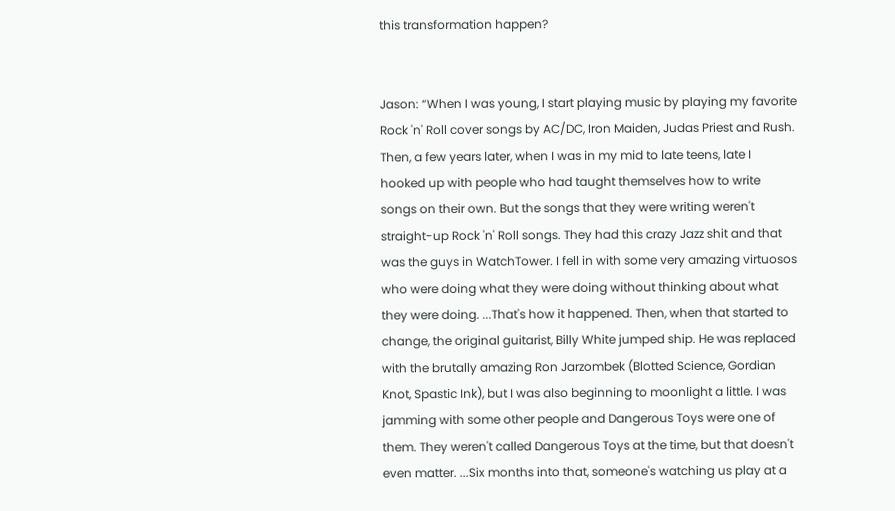this transformation happen?


Jason: “When I was young, I start playing music by playing my favorite Rock 'n' Roll cover songs by AC/DC, Iron Maiden, Judas Priest and Rush. Then, a few years later, when I was in my mid to late teens, late I hooked up with people who had taught themselves how to write songs on their own. But the songs that they were writing weren't straight-up Rock 'n' Roll songs. They had this crazy Jazz shit and that was the guys in WatchTower. I fell in with some very amazing virtuosos who were doing what they were doing without thinking about what they were doing. ...That's how it happened. Then, when that started to change, the original guitarist, Billy White jumped ship. He was replaced with the brutally amazing Ron Jarzombek (Blotted Science, Gordian Knot, Spastic Ink), but I was also beginning to moonlight a little. I was jamming with some other people and Dangerous Toys were one of them. They weren't called Dangerous Toys at the time, but that doesn't even matter. ...Six months into that, someone's watching us play at a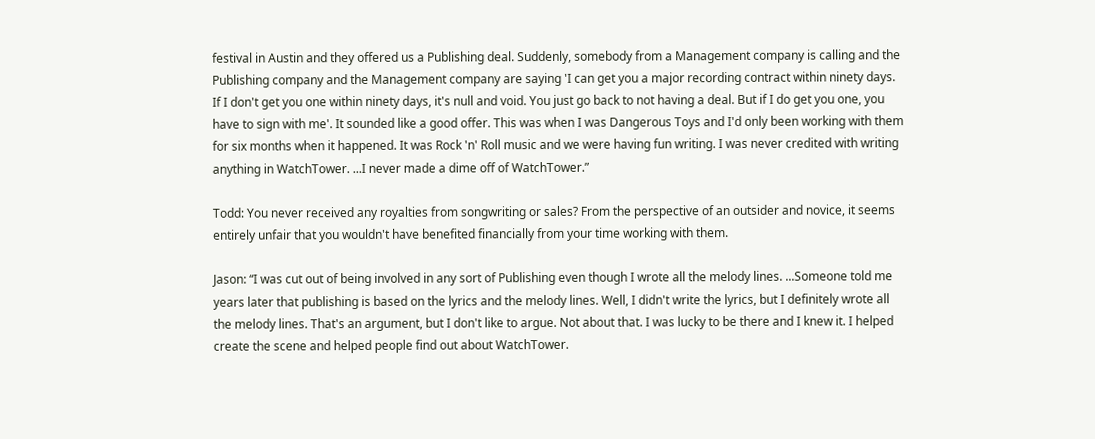festival in Austin and they offered us a Publishing deal. Suddenly, somebody from a Management company is calling and the Publishing company and the Management company are saying 'I can get you a major recording contract within ninety days. If I don't get you one within ninety days, it's null and void. You just go back to not having a deal. But if I do get you one, you have to sign with me'. It sounded like a good offer. This was when I was Dangerous Toys and I'd only been working with them for six months when it happened. It was Rock 'n' Roll music and we were having fun writing. I was never credited with writing anything in WatchTower. ...I never made a dime off of WatchTower.”

Todd: You never received any royalties from songwriting or sales? From the perspective of an outsider and novice, it seems entirely unfair that you wouldn't have benefited financially from your time working with them.

Jason: “I was cut out of being involved in any sort of Publishing even though I wrote all the melody lines. ...Someone told me years later that publishing is based on the lyrics and the melody lines. Well, I didn't write the lyrics, but I definitely wrote all the melody lines. That's an argument, but I don't like to argue. Not about that. I was lucky to be there and I knew it. I helped create the scene and helped people find out about WatchTower.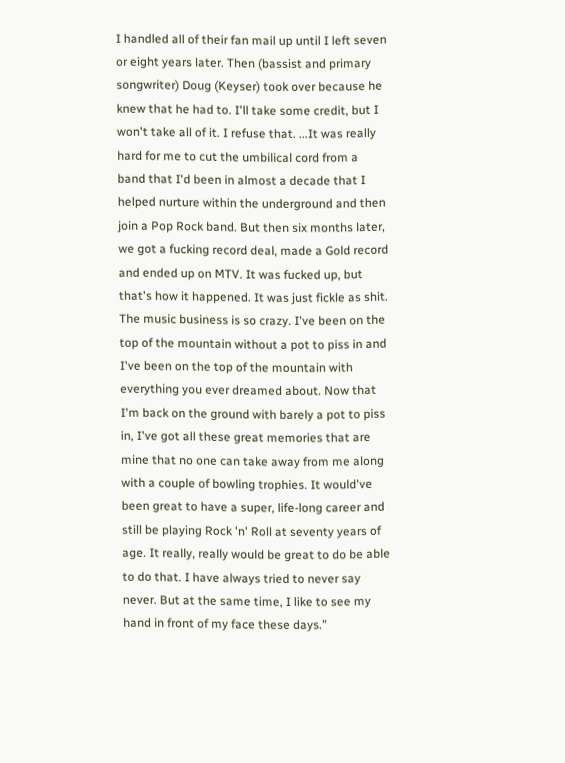I handled all of their fan mail up until I left seven or eight years later. Then (bassist and primary songwriter) Doug (Keyser) took over because he knew that he had to. I'll take some credit, but I won't take all of it. I refuse that. ...It was really hard for me to cut the umbilical cord from a band that I'd been in almost a decade that I helped nurture within the underground and then join a Pop Rock band. But then six months later, we got a fucking record deal, made a Gold record and ended up on MTV. It was fucked up, but that's how it happened. It was just fickle as shit. The music business is so crazy. I've been on the top of the mountain without a pot to piss in and I've been on the top of the mountain with everything you ever dreamed about. Now that I'm back on the ground with barely a pot to piss in, I've got all these great memories that are mine that no one can take away from me along with a couple of bowling trophies. It would've been great to have a super, life-long career and still be playing Rock 'n' Roll at seventy years of age. It really, really would be great to do be able to do that. I have always tried to never say never. But at the same time, I like to see my hand in front of my face these days.”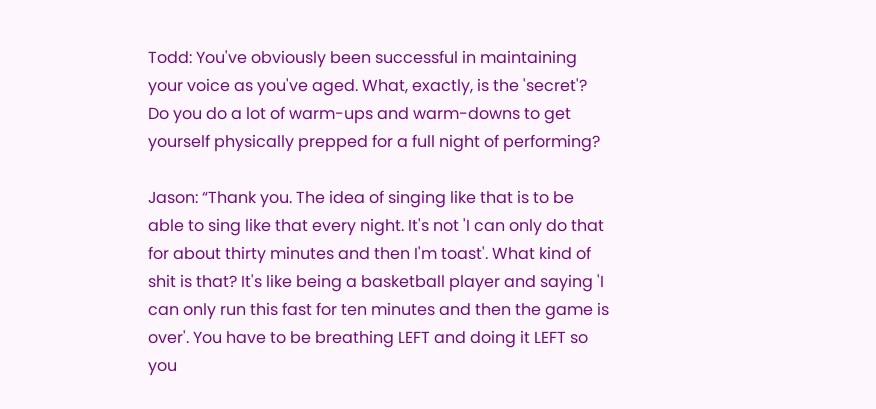Todd: You've obviously been successful in maintaining your voice as you've aged. What, exactly, is the 'secret'? Do you do a lot of warm-ups and warm-downs to get yourself physically prepped for a full night of performing?

Jason: “Thank you. The idea of singing like that is to be able to sing like that every night. It's not 'I can only do that for about thirty minutes and then I'm toast'. What kind of shit is that? It's like being a basketball player and saying 'I can only run this fast for ten minutes and then the game is over'. You have to be breathing LEFT and doing it LEFT so you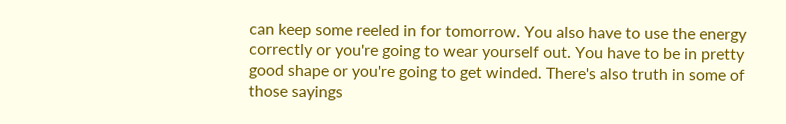can keep some reeled in for tomorrow. You also have to use the energy correctly or you're going to wear yourself out. You have to be in pretty good shape or you're going to get winded. There's also truth in some of those sayings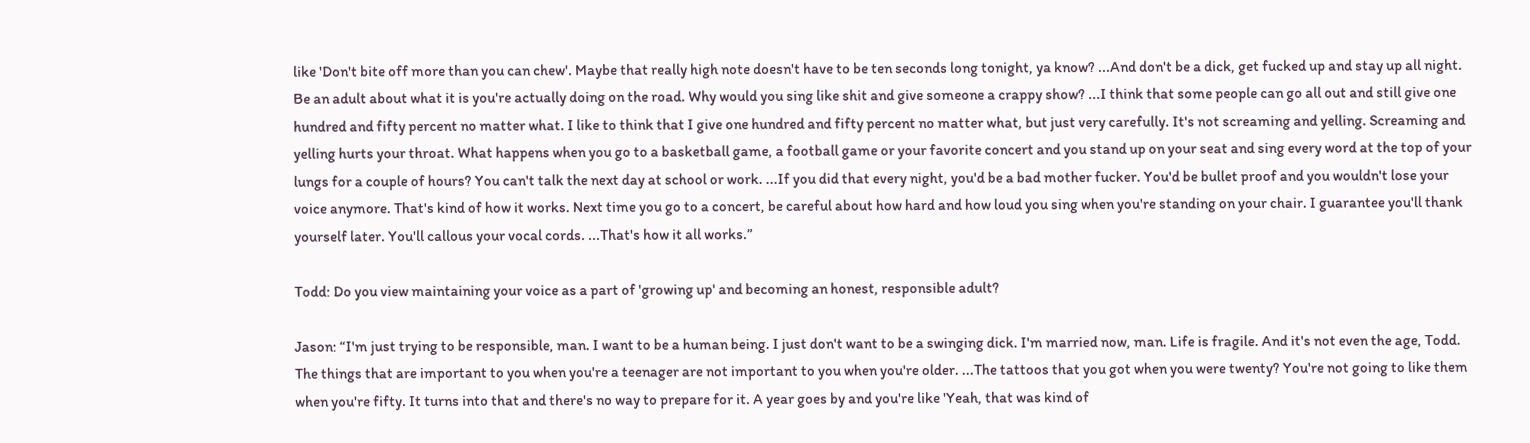like 'Don't bite off more than you can chew'. Maybe that really high note doesn't have to be ten seconds long tonight, ya know? ...And don't be a dick, get fucked up and stay up all night. Be an adult about what it is you're actually doing on the road. Why would you sing like shit and give someone a crappy show? ...I think that some people can go all out and still give one hundred and fifty percent no matter what. I like to think that I give one hundred and fifty percent no matter what, but just very carefully. It's not screaming and yelling. Screaming and yelling hurts your throat. What happens when you go to a basketball game, a football game or your favorite concert and you stand up on your seat and sing every word at the top of your lungs for a couple of hours? You can't talk the next day at school or work. ...If you did that every night, you'd be a bad mother fucker. You'd be bullet proof and you wouldn't lose your voice anymore. That's kind of how it works. Next time you go to a concert, be careful about how hard and how loud you sing when you're standing on your chair. I guarantee you'll thank yourself later. You'll callous your vocal cords. ...That's how it all works.”

Todd: Do you view maintaining your voice as a part of 'growing up' and becoming an honest, responsible adult?

Jason: “I'm just trying to be responsible, man. I want to be a human being. I just don't want to be a swinging dick. I'm married now, man. Life is fragile. And it's not even the age, Todd. The things that are important to you when you're a teenager are not important to you when you're older. ...The tattoos that you got when you were twenty? You're not going to like them when you're fifty. It turns into that and there's no way to prepare for it. A year goes by and you're like 'Yeah, that was kind of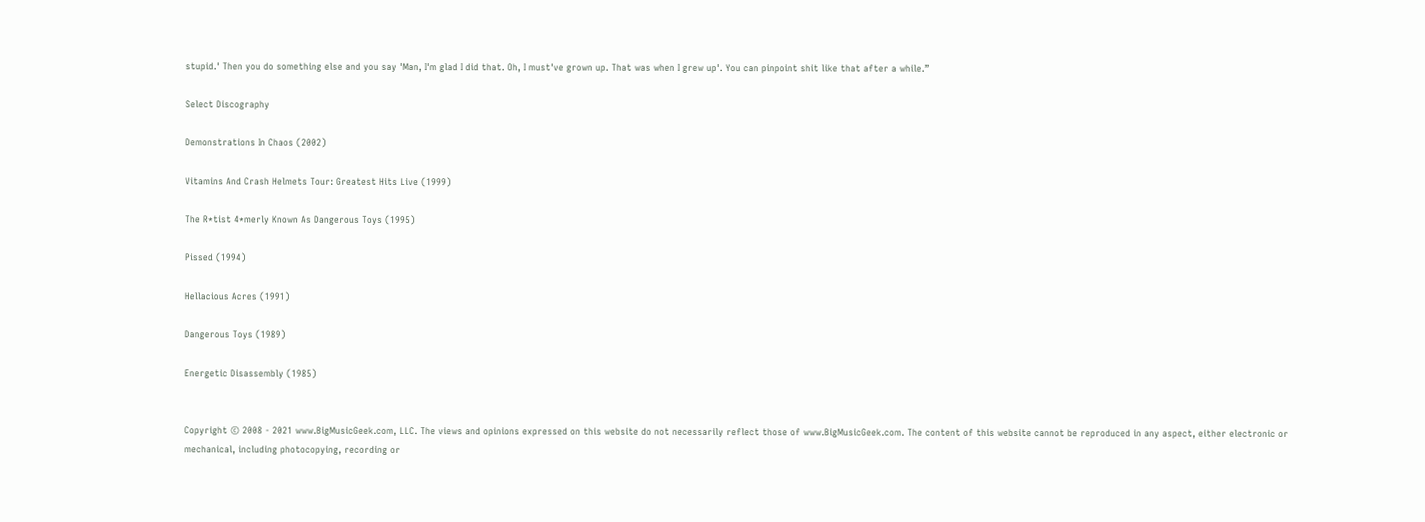stupid.' Then you do something else and you say 'Man, I'm glad I did that. Oh, I must've grown up. That was when I grew up'. You can pinpoint shit like that after a while.”

Select Discography

Demonstrations In Chaos (2002)

Vitamins And Crash Helmets Tour: Greatest Hits Live (1999)

The R*tist 4*merly Known As Dangerous Toys (1995)

Pissed (1994)

Hellacious Acres (1991)

Dangerous Toys (1989)

Energetic Disassembly (1985)


Copyright © 2008 - 2021 www.BigMusicGeek.com, LLC. The views and opinions expressed on this website do not necessarily reflect those of www.BigMusicGeek.com. The content of this website cannot be reproduced in any aspect, either electronic or mechanical, including photocopying, recording or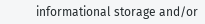informational storage and/or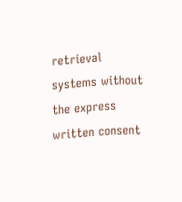retrieval systems without the express written consent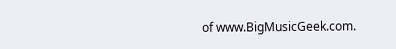of www.BigMusicGeek.com.